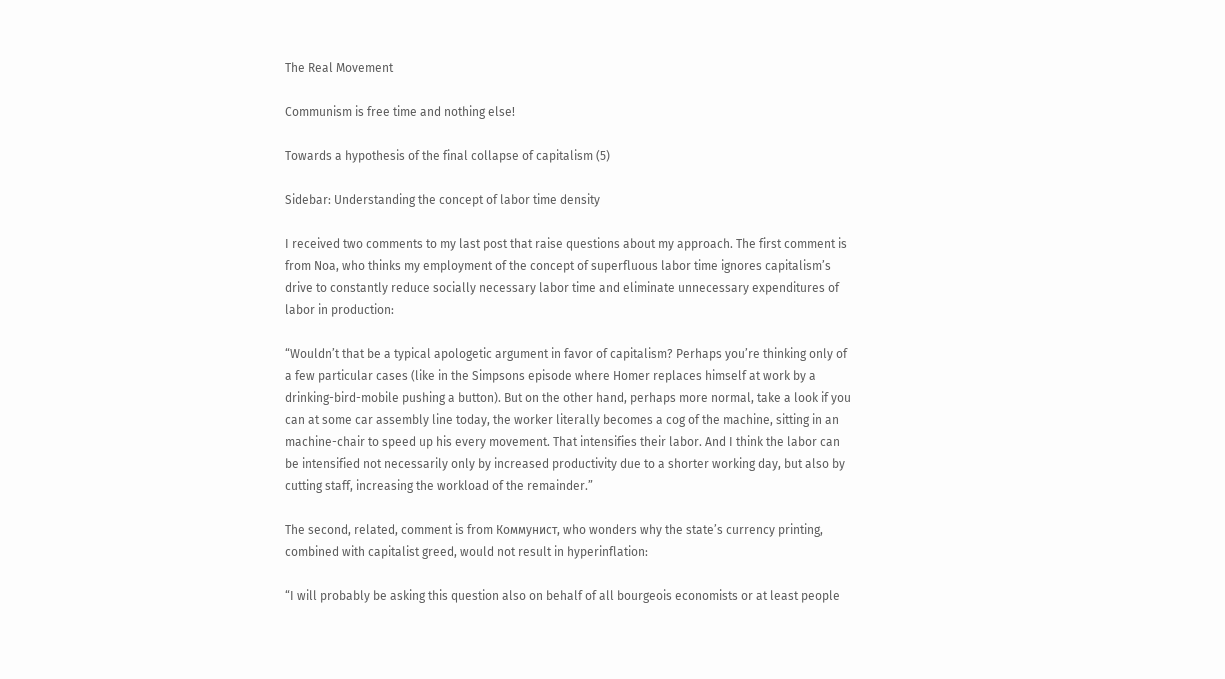The Real Movement

Communism is free time and nothing else!

Towards a hypothesis of the final collapse of capitalism (5)

Sidebar: Understanding the concept of labor time density

I received two comments to my last post that raise questions about my approach. The first comment is from Noa, who thinks my employment of the concept of superfluous labor time ignores capitalism’s drive to constantly reduce socially necessary labor time and eliminate unnecessary expenditures of labor in production:

“Wouldn’t that be a typical apologetic argument in favor of capitalism? Perhaps you’re thinking only of a few particular cases (like in the Simpsons episode where Homer replaces himself at work by a drinking-bird-mobile pushing a button). But on the other hand, perhaps more normal, take a look if you can at some car assembly line today, the worker literally becomes a cog of the machine, sitting in an machine-chair to speed up his every movement. That intensifies their labor. And I think the labor can be intensified not necessarily only by increased productivity due to a shorter working day, but also by cutting staff, increasing the workload of the remainder.”

The second, related, comment is from Коммунист, who wonders why the state’s currency printing, combined with capitalist greed, would not result in hyperinflation:

“I will probably be asking this question also on behalf of all bourgeois economists or at least people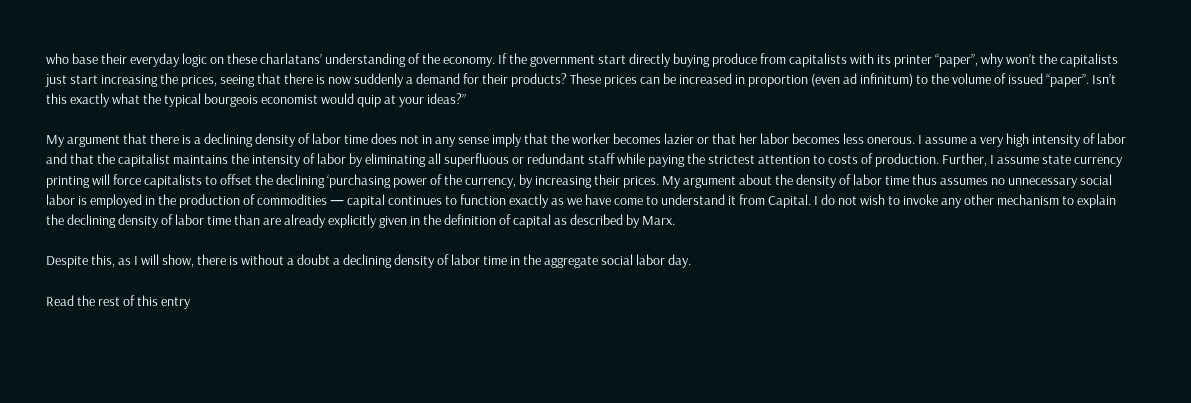who base their everyday logic on these charlatans’ understanding of the economy. If the government start directly buying produce from capitalists with its printer “paper”, why won’t the capitalists just start increasing the prices, seeing that there is now suddenly a demand for their products? These prices can be increased in proportion (even ad infinitum) to the volume of issued “paper”. Isn’t this exactly what the typical bourgeois economist would quip at your ideas?”

My argument that there is a declining density of labor time does not in any sense imply that the worker becomes lazier or that her labor becomes less onerous. I assume a very high intensity of labor and that the capitalist maintains the intensity of labor by eliminating all superfluous or redundant staff while paying the strictest attention to costs of production. Further, I assume state currency printing will force capitalists to offset the declining ‘purchasing power of the currency, by increasing their prices. My argument about the density of labor time thus assumes no unnecessary social labor is employed in the production of commodities — capital continues to function exactly as we have come to understand it from Capital. I do not wish to invoke any other mechanism to explain the declining density of labor time than are already explicitly given in the definition of capital as described by Marx.

Despite this, as I will show, there is without a doubt a declining density of labor time in the aggregate social labor day.

Read the rest of this entry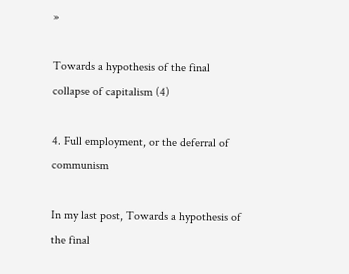»

Towards a hypothesis of the final collapse of capitalism (4)

4. Full employment, or the deferral of communism

In my last post, Towards a hypothesis of the final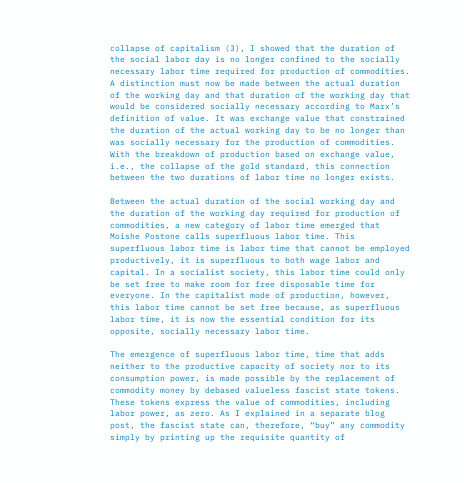collapse of capitalism (3), I showed that the duration of the social labor day is no longer confined to the socially necessary labor time required for production of commodities. A distinction must now be made between the actual duration of the working day and that duration of the working day that would be considered socially necessary according to Marx’s definition of value. It was exchange value that constrained the duration of the actual working day to be no longer than was socially necessary for the production of commodities. With the breakdown of production based on exchange value, i.e., the collapse of the gold standard, this connection between the two durations of labor time no longer exists.

Between the actual duration of the social working day and the duration of the working day required for production of commodities, a new category of labor time emerged that Moishe Postone calls superfluous labor time. This superfluous labor time is labor time that cannot be employed productively, it is superfluous to both wage labor and capital. In a socialist society, this labor time could only be set free to make room for free disposable time for everyone. In the capitalist mode of production, however, this labor time cannot be set free because, as superfluous labor time, it is now the essential condition for its opposite, socially necessary labor time.

The emergence of superfluous labor time, time that adds neither to the productive capacity of society nor to its consumption power, is made possible by the replacement of commodity money by debased valueless fascist state tokens. These tokens express the value of commodities, including labor power, as zero. As I explained in a separate blog post, the fascist state can, therefore, “buy” any commodity simply by printing up the requisite quantity of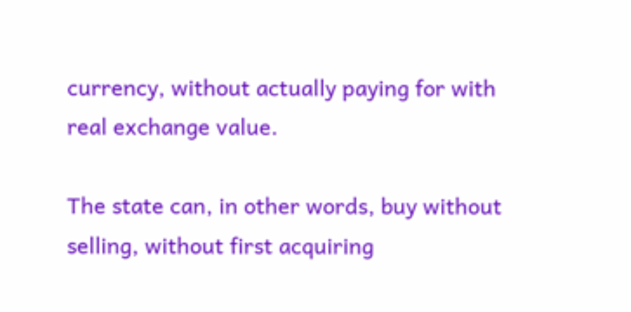currency, without actually paying for with real exchange value.

The state can, in other words, buy without selling, without first acquiring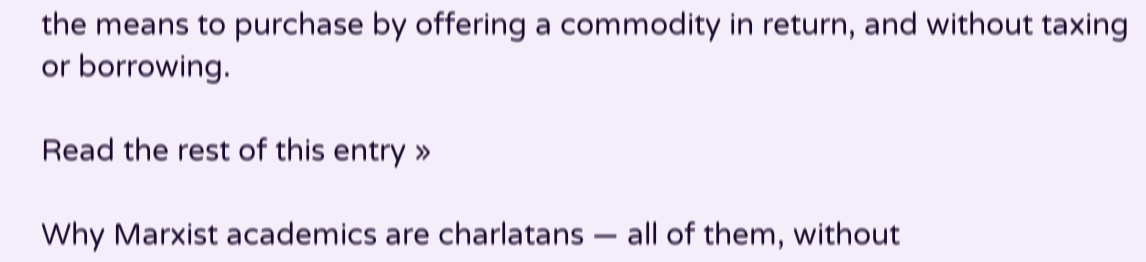the means to purchase by offering a commodity in return, and without taxing or borrowing.

Read the rest of this entry »

Why Marxist academics are charlatans — all of them, without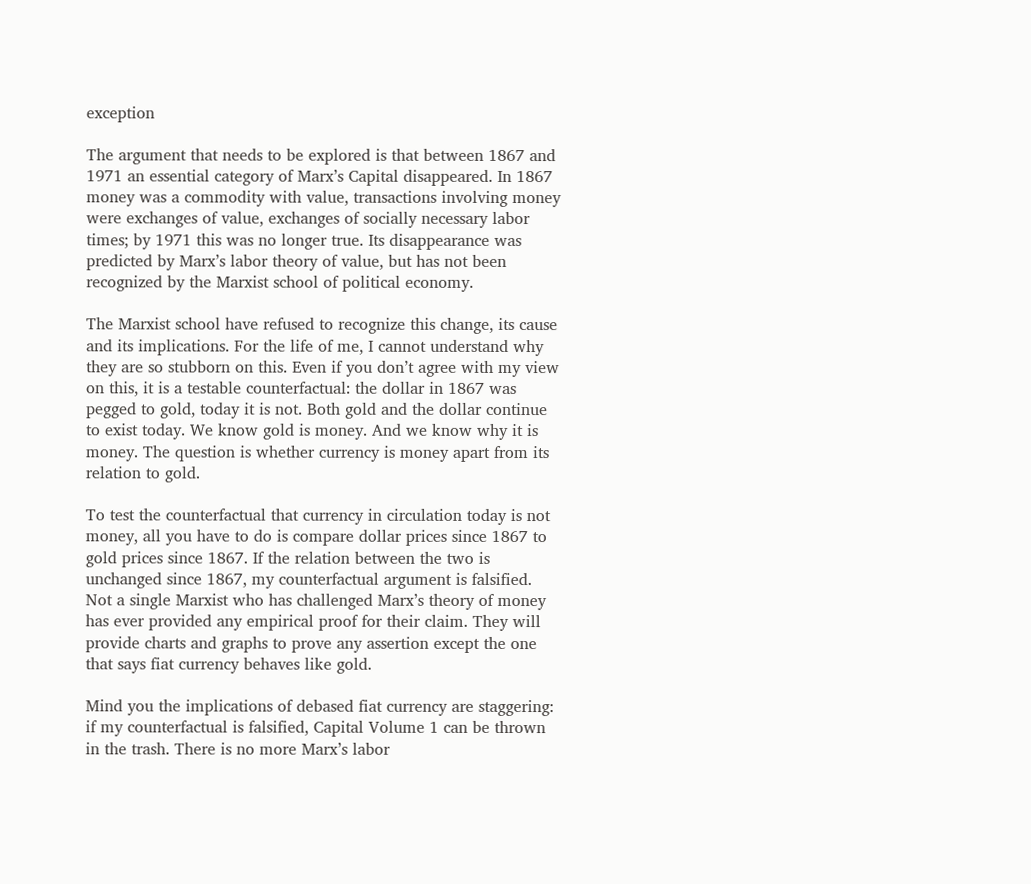exception

The argument that needs to be explored is that between 1867 and 1971 an essential category of Marx’s Capital disappeared. In 1867 money was a commodity with value, transactions involving money were exchanges of value, exchanges of socially necessary labor times; by 1971 this was no longer true. Its disappearance was predicted by Marx’s labor theory of value, but has not been recognized by the Marxist school of political economy.

The Marxist school have refused to recognize this change, its cause and its implications. For the life of me, I cannot understand why they are so stubborn on this. Even if you don’t agree with my view on this, it is a testable counterfactual: the dollar in 1867 was pegged to gold, today it is not. Both gold and the dollar continue to exist today. We know gold is money. And we know why it is money. The question is whether currency is money apart from its relation to gold.

To test the counterfactual that currency in circulation today is not money, all you have to do is compare dollar prices since 1867 to gold prices since 1867. If the relation between the two is unchanged since 1867, my counterfactual argument is falsified. Not a single Marxist who has challenged Marx’s theory of money has ever provided any empirical proof for their claim. They will provide charts and graphs to prove any assertion except the one that says fiat currency behaves like gold.

Mind you the implications of debased fiat currency are staggering: if my counterfactual is falsified, Capital Volume 1 can be thrown in the trash. There is no more Marx’s labor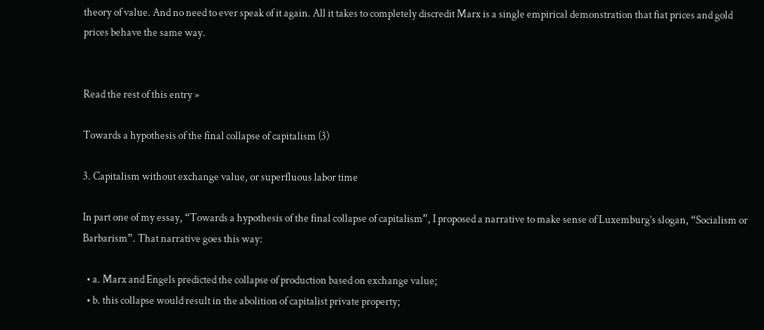theory of value. And no need to ever speak of it again. All it takes to completely discredit Marx is a single empirical demonstration that fiat prices and gold prices behave the same way.


Read the rest of this entry »

Towards a hypothesis of the final collapse of capitalism (3)

3. Capitalism without exchange value, or superfluous labor time

In part one of my essay, “Towards a hypothesis of the final collapse of capitalism”, I proposed a narrative to make sense of Luxemburg’s slogan, “Socialism or Barbarism”. That narrative goes this way:

  • a. Marx and Engels predicted the collapse of production based on exchange value;
  • b. this collapse would result in the abolition of capitalist private property;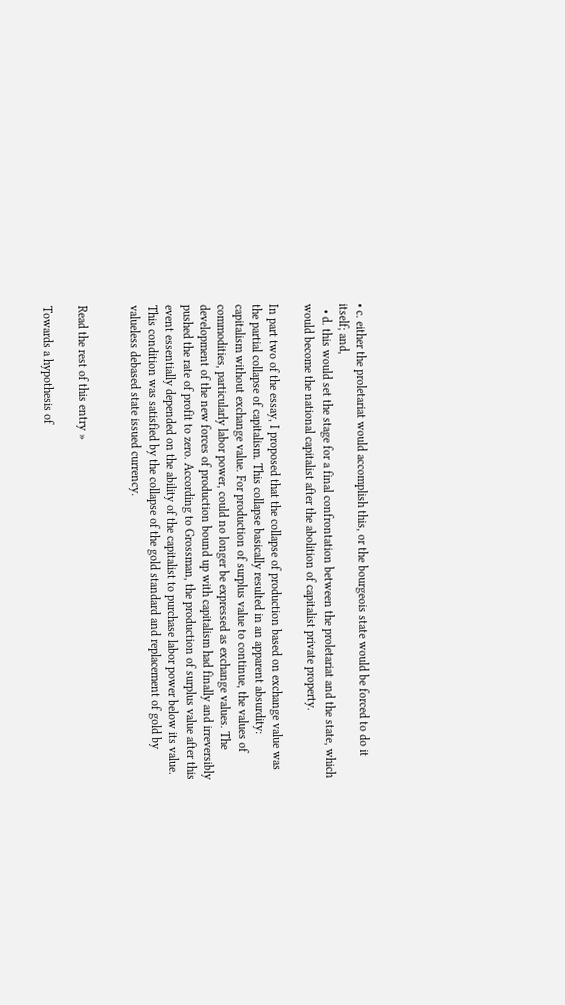• c. either the proletariat would accomplish this, or the bourgeois state would be forced to do it itself; and,
  • d. this would set the stage for a final confrontation between the proletariat and the state, which would become the national capitalist after the abolition of capitalist private property.

In part two of the essay, I proposed that the collapse of production based on exchange value was the partial collapse of capitalism. This collapse basically resulted in an apparent absurdity: capitalism without exchange value. For production of surplus value to continue, the values of commodities, particularly labor power, could no longer be expressed as exchange values. The development of the new forces of production bound up with capitalism had finally and irreversibly pushed the rate of profit to zero. According to Grossman, the production of surplus value after this event essentially depended on the ability of the capitalist to purchase labor power below its value. This condition was satisfied by the collapse of the gold standard and replacement of gold by valueless debased state issued currency.


Read the rest of this entry »

Towards a hypothesis of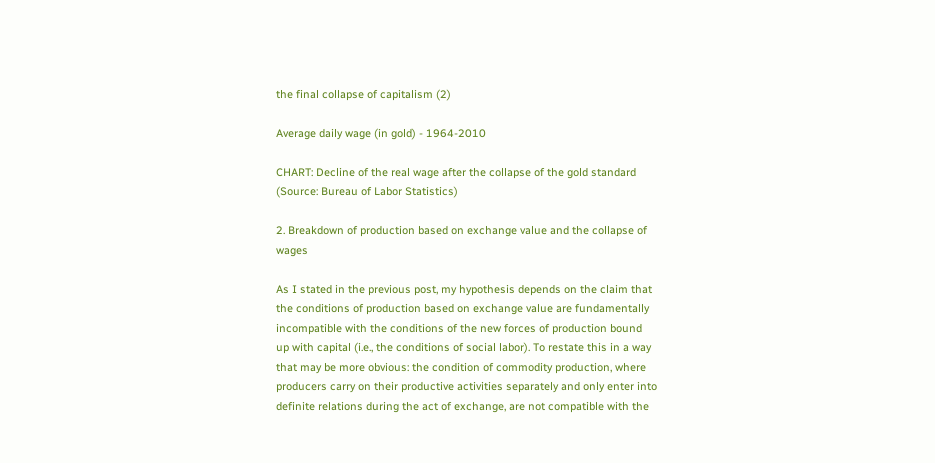the final collapse of capitalism (2)

Average daily wage (in gold) - 1964-2010

CHART: Decline of the real wage after the collapse of the gold standard (Source: Bureau of Labor Statistics)

2. Breakdown of production based on exchange value and the collapse of wages

As I stated in the previous post, my hypothesis depends on the claim that the conditions of production based on exchange value are fundamentally incompatible with the conditions of the new forces of production bound up with capital (i.e., the conditions of social labor). To restate this in a way that may be more obvious: the condition of commodity production, where producers carry on their productive activities separately and only enter into definite relations during the act of exchange, are not compatible with the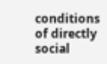conditions of directly social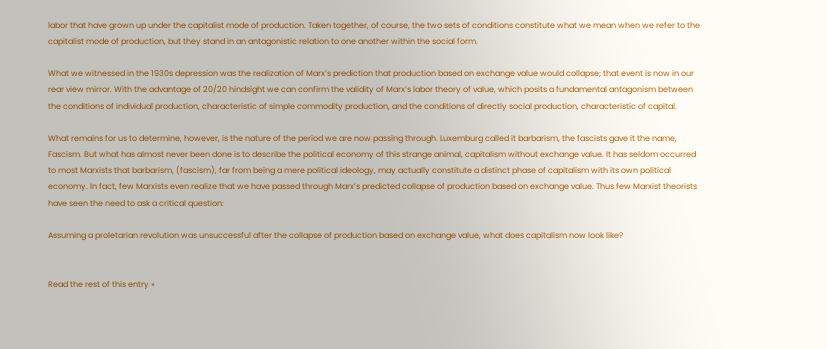labor that have grown up under the capitalist mode of production. Taken together, of course, the two sets of conditions constitute what we mean when we refer to the capitalist mode of production, but they stand in an antagonistic relation to one another within the social form.

What we witnessed in the 1930s depression was the realization of Marx’s prediction that production based on exchange value would collapse; that event is now in our rear view mirror. With the advantage of 20/20 hindsight we can confirm the validity of Marx’s labor theory of value, which posits a fundamental antagonism between the conditions of individual production, characteristic of simple commodity production, and the conditions of directly social production, characteristic of capital.

What remains for us to determine, however, is the nature of the period we are now passing through. Luxemburg called it barbarism, the fascists gave it the name, Fascism. But what has almost never been done is to describe the political economy of this strange animal, capitalism without exchange value. It has seldom occurred to most Marxists that barbarism, (fascism), far from being a mere political ideology, may actually constitute a distinct phase of capitalism with its own political economy. In fact, few Marxists even realize that we have passed through Marx’s predicted collapse of production based on exchange value. Thus few Marxist theorists have seen the need to ask a critical question:

Assuming a proletarian revolution was unsuccessful after the collapse of production based on exchange value, what does capitalism now look like?


Read the rest of this entry »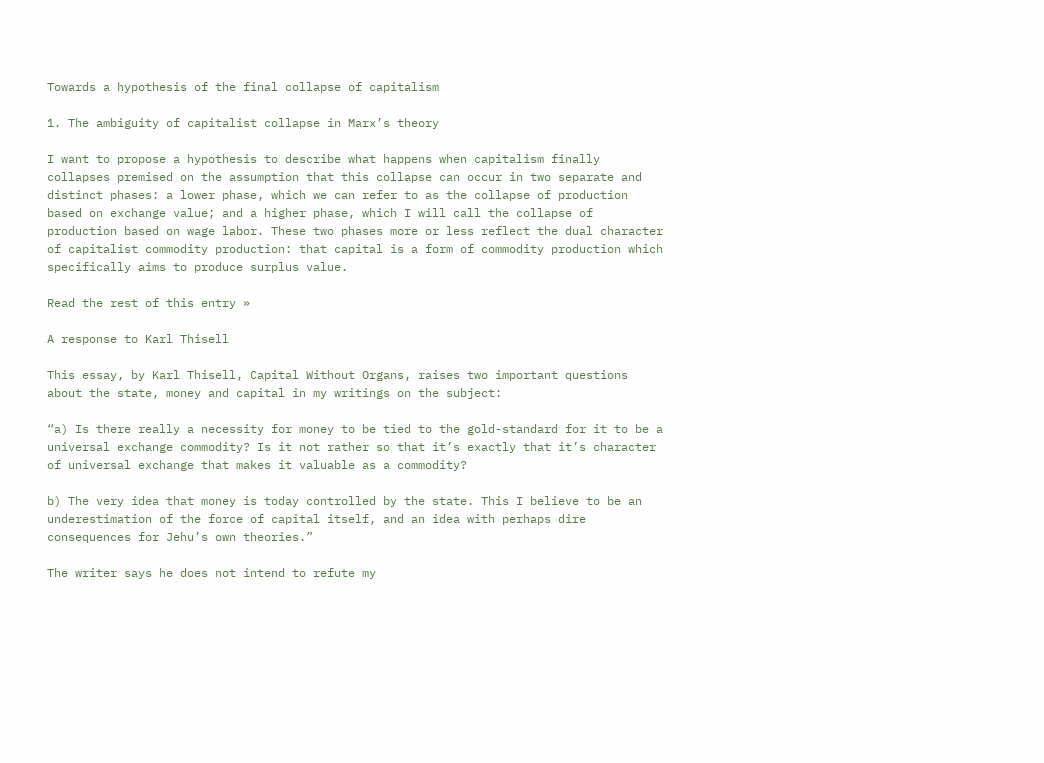Towards a hypothesis of the final collapse of capitalism

1. The ambiguity of capitalist collapse in Marx’s theory

I want to propose a hypothesis to describe what happens when capitalism finally collapses premised on the assumption that this collapse can occur in two separate and distinct phases: a lower phase, which we can refer to as the collapse of production based on exchange value; and a higher phase, which I will call the collapse of production based on wage labor. These two phases more or less reflect the dual character of capitalist commodity production: that capital is a form of commodity production which specifically aims to produce surplus value.

Read the rest of this entry »

A response to Karl Thisell

This essay, by Karl Thisell, Capital Without Organs, raises two important questions about the state, money and capital in my writings on the subject:

“a) Is there really a necessity for money to be tied to the gold-standard for it to be a universal exchange commodity? Is it not rather so that it’s exactly that it’s character of universal exchange that makes it valuable as a commodity?

b) The very idea that money is today controlled by the state. This I believe to be an underestimation of the force of capital itself, and an idea with perhaps dire consequences for Jehu’s own theories.”

The writer says he does not intend to refute my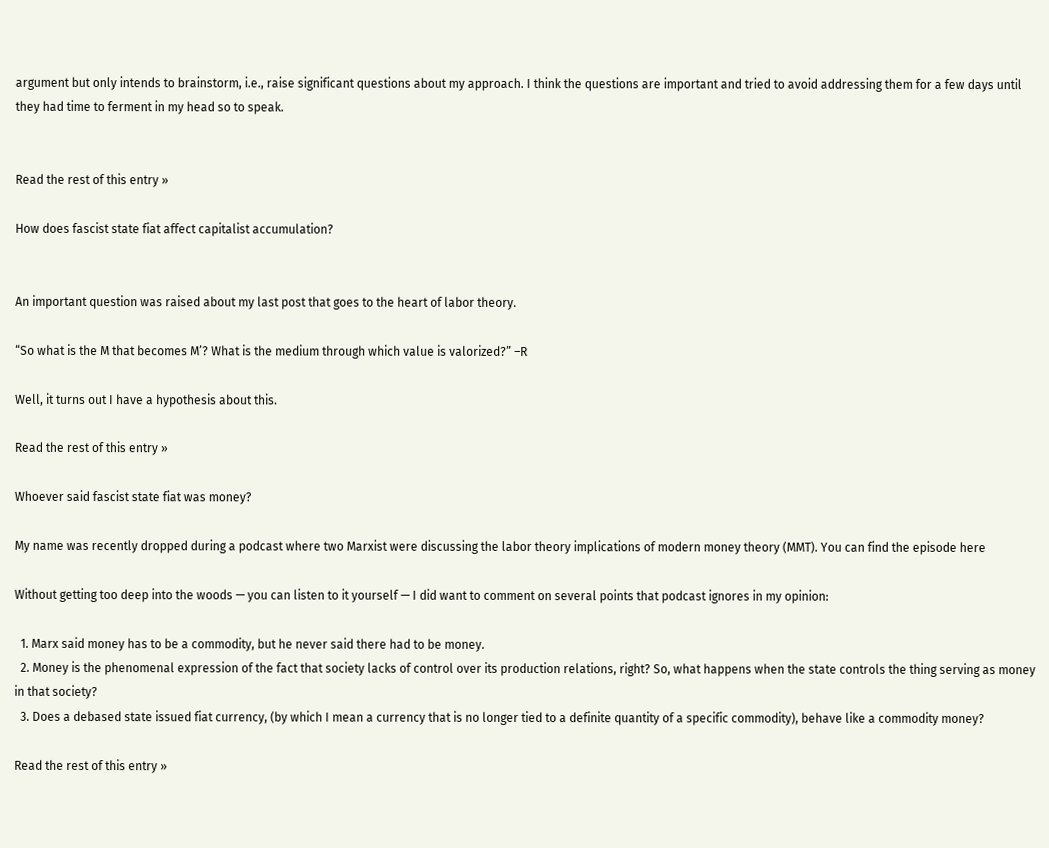argument but only intends to brainstorm, i.e., raise significant questions about my approach. I think the questions are important and tried to avoid addressing them for a few days until they had time to ferment in my head so to speak.


Read the rest of this entry »

How does fascist state fiat affect capitalist accumulation?


An important question was raised about my last post that goes to the heart of labor theory.

“So what is the M that becomes M’? What is the medium through which value is valorized?” –R

Well, it turns out I have a hypothesis about this.

Read the rest of this entry »

Whoever said fascist state fiat was money?

My name was recently dropped during a podcast where two Marxist were discussing the labor theory implications of modern money theory (MMT). You can find the episode here

Without getting too deep into the woods — you can listen to it yourself — I did want to comment on several points that podcast ignores in my opinion:

  1. Marx said money has to be a commodity, but he never said there had to be money.
  2. Money is the phenomenal expression of the fact that society lacks of control over its production relations, right? So, what happens when the state controls the thing serving as money in that society?
  3. Does a debased state issued fiat currency, (by which I mean a currency that is no longer tied to a definite quantity of a specific commodity), behave like a commodity money?

Read the rest of this entry »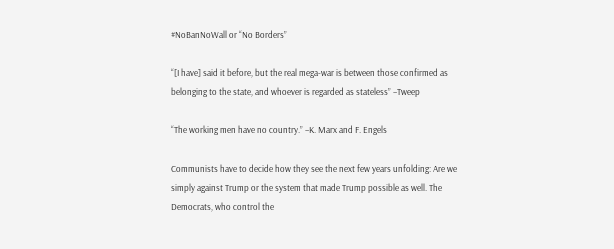#NoBanNoWall or “No Borders”

“[I have] said it before, but the real mega-war is between those confirmed as belonging to the state, and whoever is regarded as stateless” –Tweep

“The working men have no country.” –K. Marx and F. Engels

Communists have to decide how they see the next few years unfolding: Are we simply against Trump or the system that made Trump possible as well. The Democrats, who control the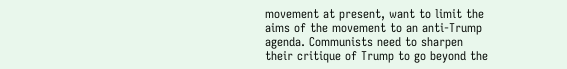movement at present, want to limit the aims of the movement to an anti-Trump agenda. Communists need to sharpen their critique of Trump to go beyond the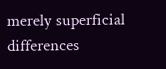merely superficial differences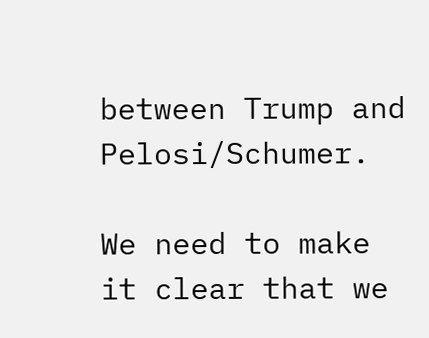between Trump and Pelosi/Schumer.

We need to make it clear that we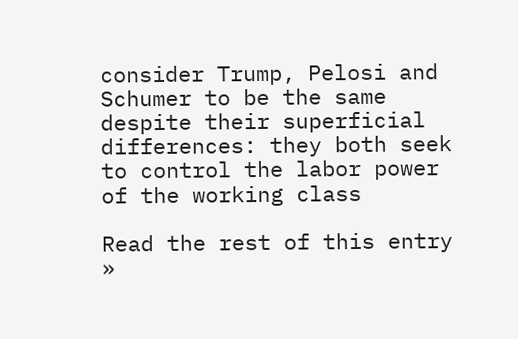consider Trump, Pelosi and Schumer to be the same despite their superficial differences: they both seek to control the labor power of the working class

Read the rest of this entry »